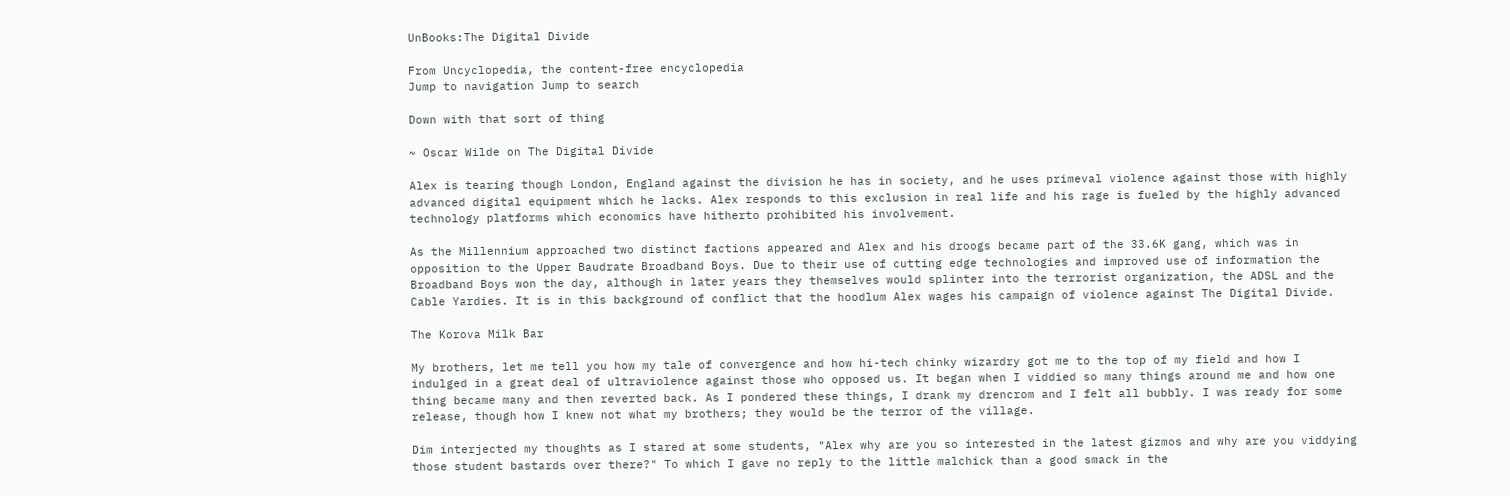UnBooks:The Digital Divide

From Uncyclopedia, the content-free encyclopedia
Jump to navigation Jump to search

Down with that sort of thing

~ Oscar Wilde on The Digital Divide

Alex is tearing though London, England against the division he has in society, and he uses primeval violence against those with highly advanced digital equipment which he lacks. Alex responds to this exclusion in real life and his rage is fueled by the highly advanced technology platforms which economics have hitherto prohibited his involvement.

As the Millennium approached two distinct factions appeared and Alex and his droogs became part of the 33.6K gang, which was in opposition to the Upper Baudrate Broadband Boys. Due to their use of cutting edge technologies and improved use of information the Broadband Boys won the day, although in later years they themselves would splinter into the terrorist organization, the ADSL and the Cable Yardies. It is in this background of conflict that the hoodlum Alex wages his campaign of violence against The Digital Divide.

The Korova Milk Bar

My brothers, let me tell you how my tale of convergence and how hi-tech chinky wizardry got me to the top of my field and how I indulged in a great deal of ultraviolence against those who opposed us. It began when I viddied so many things around me and how one thing became many and then reverted back. As I pondered these things, I drank my drencrom and I felt all bubbly. I was ready for some release, though how I knew not what my brothers; they would be the terror of the village.

Dim interjected my thoughts as I stared at some students, "Alex why are you so interested in the latest gizmos and why are you viddying those student bastards over there?" To which I gave no reply to the little malchick than a good smack in the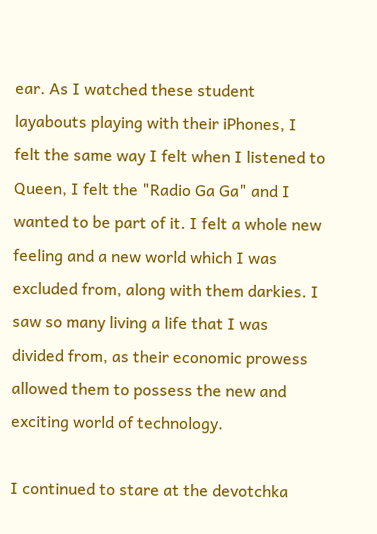ear. As I watched these student layabouts playing with their iPhones, I felt the same way I felt when I listened to Queen, I felt the "Radio Ga Ga" and I wanted to be part of it. I felt a whole new feeling and a new world which I was excluded from, along with them darkies. I saw so many living a life that I was divided from, as their economic prowess allowed them to possess the new and exciting world of technology.

I continued to stare at the devotchka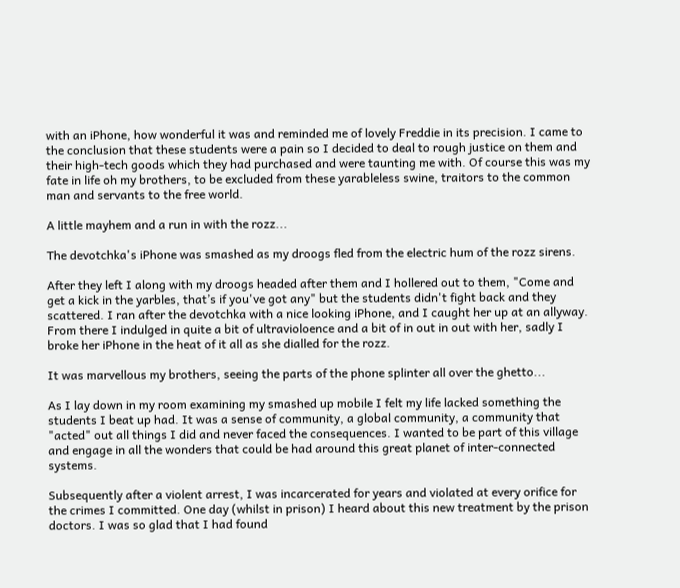with an iPhone, how wonderful it was and reminded me of lovely Freddie in its precision. I came to the conclusion that these students were a pain so I decided to deal to rough justice on them and their high-tech goods which they had purchased and were taunting me with. Of course this was my fate in life oh my brothers, to be excluded from these yarableless swine, traitors to the common man and servants to the free world.

A little mayhem and a run in with the rozz...

The devotchka's iPhone was smashed as my droogs fled from the electric hum of the rozz sirens.

After they left I along with my droogs headed after them and I hollered out to them, "Come and get a kick in the yarbles, that’s if you've got any" but the students didn't fight back and they scattered. I ran after the devotchka with a nice looking iPhone, and I caught her up at an allyway. From there I indulged in quite a bit of ultravioloence and a bit of in out in out with her, sadly I broke her iPhone in the heat of it all as she dialled for the rozz.

It was marvellous my brothers, seeing the parts of the phone splinter all over the ghetto...

As I lay down in my room examining my smashed up mobile I felt my life lacked something the students I beat up had. It was a sense of community, a global community, a community that "acted" out all things I did and never faced the consequences. I wanted to be part of this village and engage in all the wonders that could be had around this great planet of inter-connected systems.

Subsequently after a violent arrest, I was incarcerated for years and violated at every orifice for the crimes I committed. One day (whilst in prison) I heard about this new treatment by the prison doctors. I was so glad that I had found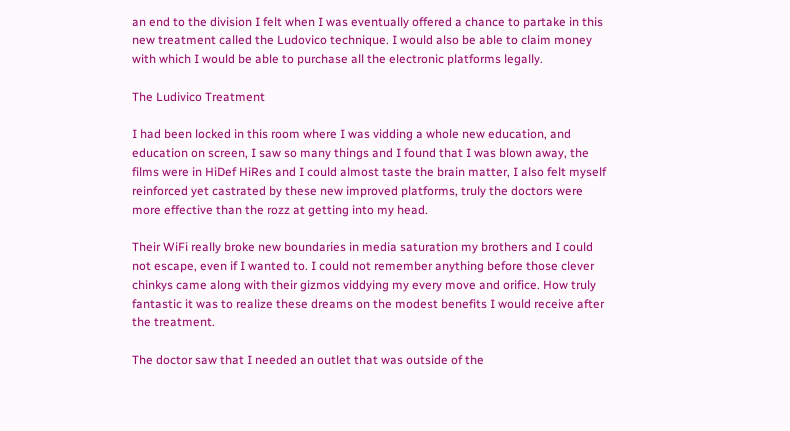an end to the division I felt when I was eventually offered a chance to partake in this new treatment called the Ludovico technique. I would also be able to claim money with which I would be able to purchase all the electronic platforms legally.

The Ludivico Treatment

I had been locked in this room where I was vidding a whole new education, and education on screen, I saw so many things and I found that I was blown away, the films were in HiDef HiRes and I could almost taste the brain matter, I also felt myself reinforced yet castrated by these new improved platforms, truly the doctors were more effective than the rozz at getting into my head.

Their WiFi really broke new boundaries in media saturation my brothers and I could not escape, even if I wanted to. I could not remember anything before those clever chinkys came along with their gizmos viddying my every move and orifice. How truly fantastic it was to realize these dreams on the modest benefits I would receive after the treatment.

The doctor saw that I needed an outlet that was outside of the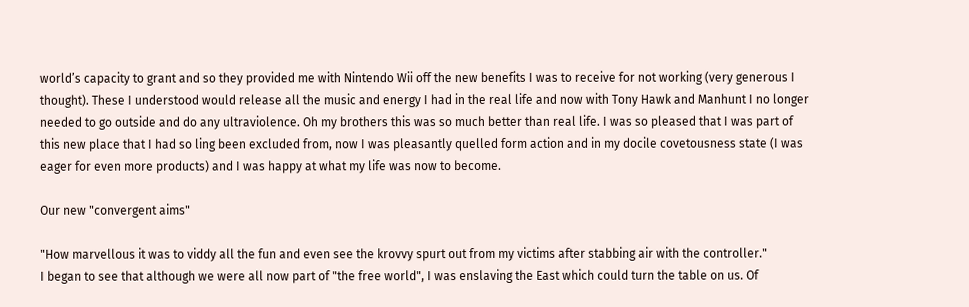world’s capacity to grant and so they provided me with Nintendo Wii off the new benefits I was to receive for not working (very generous I thought). These I understood would release all the music and energy I had in the real life and now with Tony Hawk and Manhunt I no longer needed to go outside and do any ultraviolence. Oh my brothers this was so much better than real life. I was so pleased that I was part of this new place that I had so ling been excluded from, now I was pleasantly quelled form action and in my docile covetousness state (I was eager for even more products) and I was happy at what my life was now to become.

Our new "convergent aims"

"How marvellous it was to viddy all the fun and even see the krovvy spurt out from my victims after stabbing air with the controller."
I began to see that although we were all now part of "the free world", I was enslaving the East which could turn the table on us. Of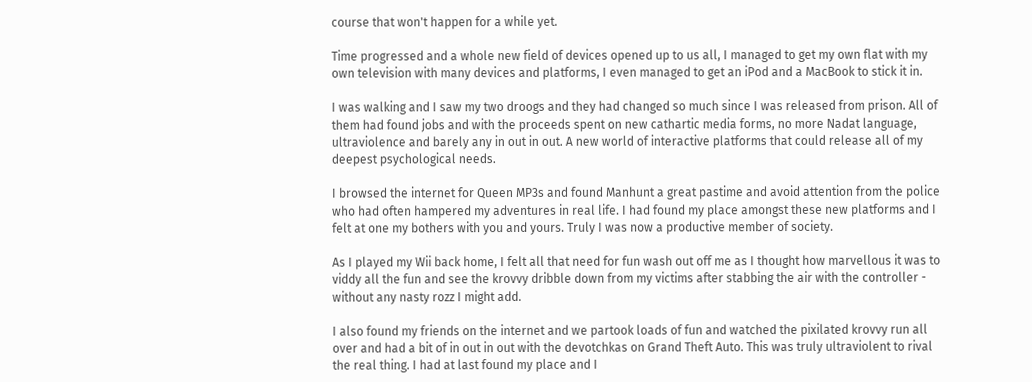course that won't happen for a while yet.

Time progressed and a whole new field of devices opened up to us all, I managed to get my own flat with my own television with many devices and platforms, I even managed to get an iPod and a MacBook to stick it in.

I was walking and I saw my two droogs and they had changed so much since I was released from prison. All of them had found jobs and with the proceeds spent on new cathartic media forms, no more Nadat language, ultraviolence and barely any in out in out. A new world of interactive platforms that could release all of my deepest psychological needs.

I browsed the internet for Queen MP3s and found Manhunt a great pastime and avoid attention from the police who had often hampered my adventures in real life. I had found my place amongst these new platforms and I felt at one my bothers with you and yours. Truly I was now a productive member of society.

As I played my Wii back home, I felt all that need for fun wash out off me as I thought how marvellous it was to viddy all the fun and see the krovvy dribble down from my victims after stabbing the air with the controller - without any nasty rozz I might add.

I also found my friends on the internet and we partook loads of fun and watched the pixilated krovvy run all over and had a bit of in out in out with the devotchkas on Grand Theft Auto. This was truly ultraviolent to rival the real thing. I had at last found my place and I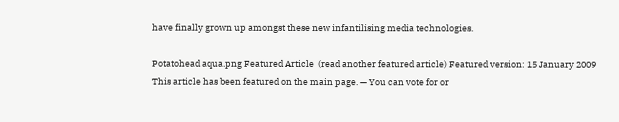have finally grown up amongst these new infantilising media technologies.

Potatohead aqua.png Featured Article  (read another featured article) Featured version: 15 January 2009
This article has been featured on the main page. — You can vote for or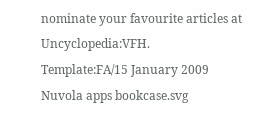nominate your favourite articles at Uncyclopedia:VFH.
Template:FA/15 January 2009
Nuvola apps bookcase.svg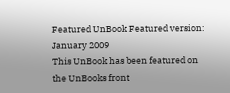Featured UnBook Featured version: January 2009
This UnBook has been featured on the UnBooks front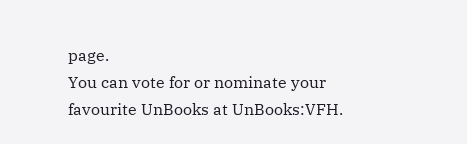page.
You can vote for or nominate your favourite UnBooks at UnBooks:VFH.